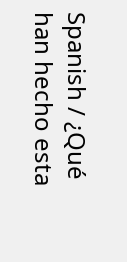Spanish / ¿Qué han hecho esta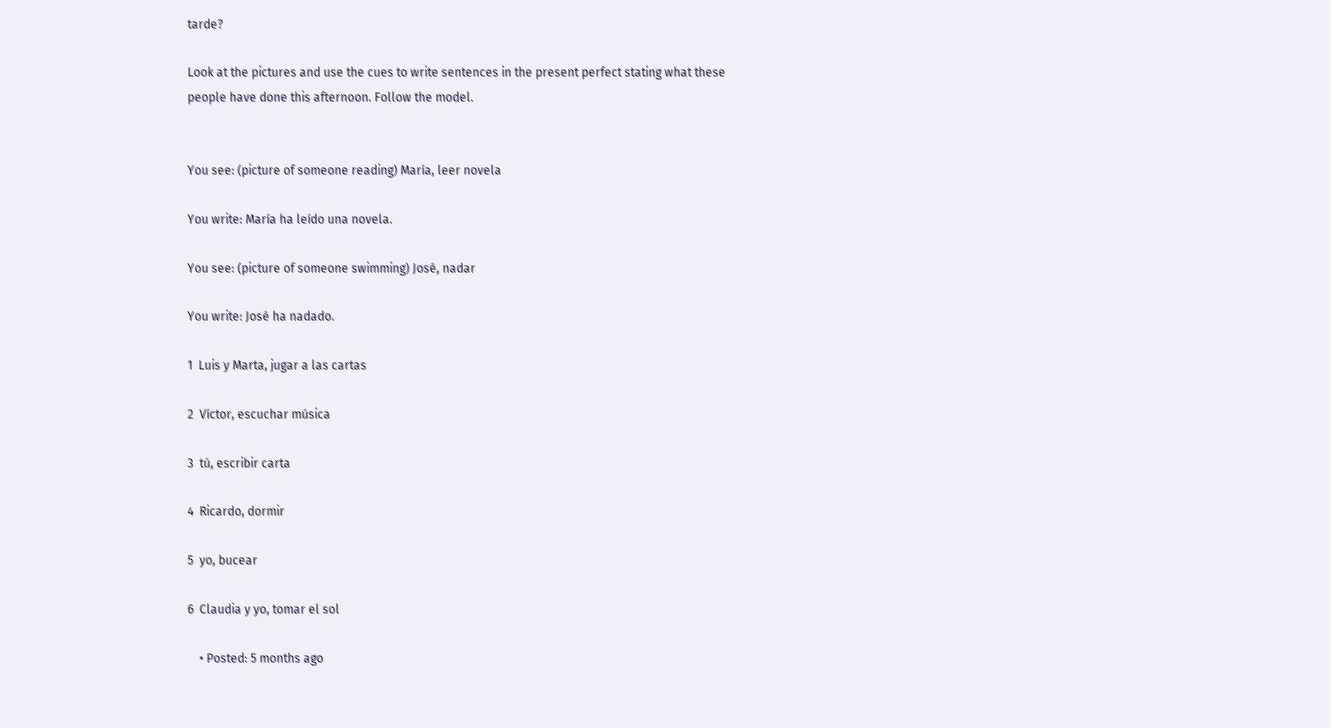tarde?

Look at the pictures and use the cues to write sentences in the present perfect stating what these people have done this afternoon. Follow the model.


You see: (picture of someone reading) María, leer novela

You write: María ha leído una novela.

You see: (picture of someone swimming) José, nadar

You write: José ha nadado.

1  Luis y Marta, jugar a las cartas

2  Víctor, escuchar música

3  tú, escribir carta

4  Ricardo, dormir

5  yo, bucear

6  Claudia y yo, tomar el sol

    • Posted: 5 months ago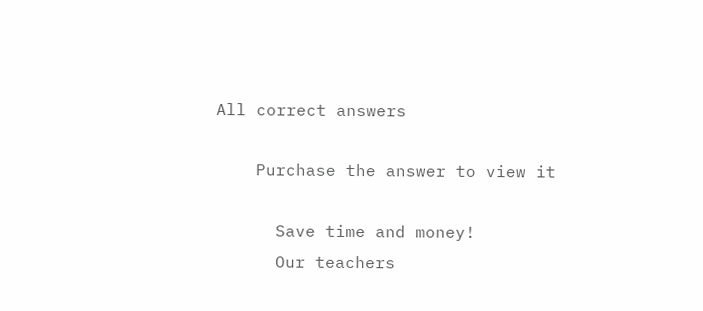All correct answers

    Purchase the answer to view it

      Save time and money!
      Our teachers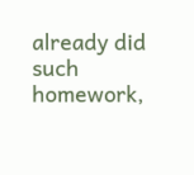already did such homework,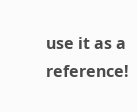use it as a reference!